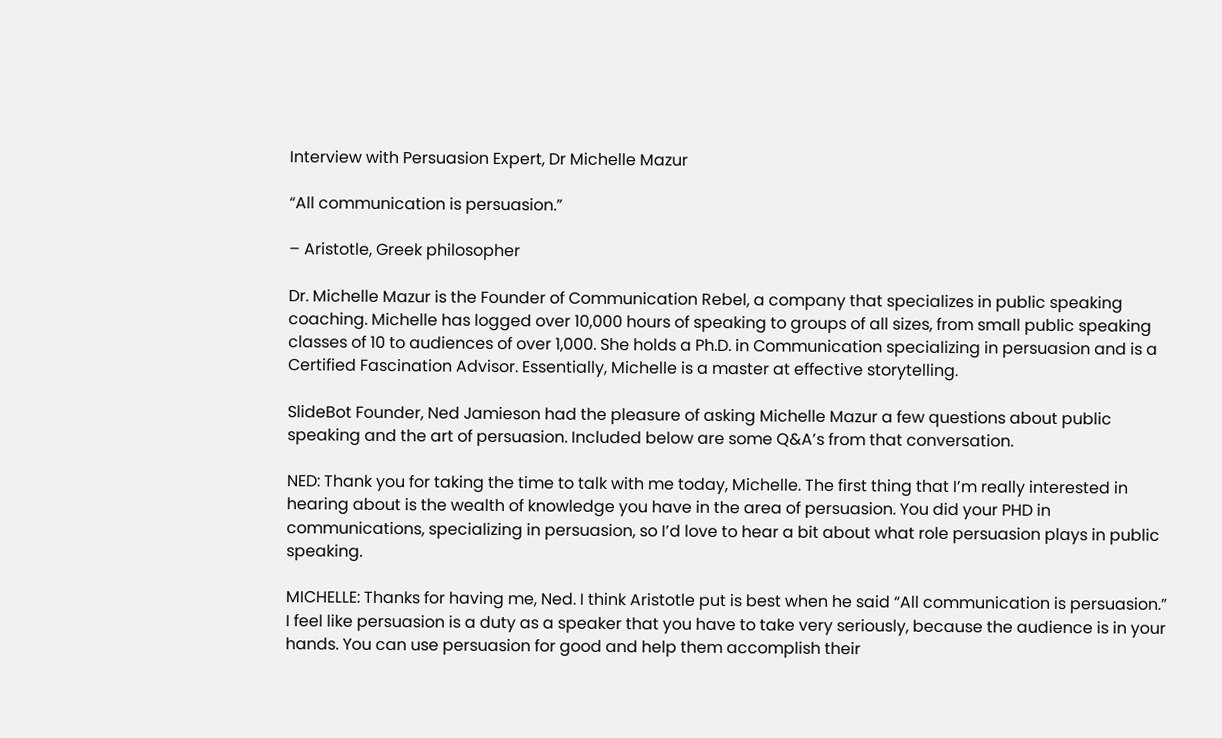Interview with Persuasion Expert, Dr Michelle Mazur

“All communication is persuasion.”

– Aristotle, Greek philosopher

Dr. Michelle Mazur is the Founder of Communication Rebel, a company that specializes in public speaking coaching. Michelle has logged over 10,000 hours of speaking to groups of all sizes, from small public speaking classes of 10 to audiences of over 1,000. She holds a Ph.D. in Communication specializing in persuasion and is a Certified Fascination Advisor. Essentially, Michelle is a master at effective storytelling.

SlideBot Founder, Ned Jamieson had the pleasure of asking Michelle Mazur a few questions about public speaking and the art of persuasion. Included below are some Q&A’s from that conversation.

NED: Thank you for taking the time to talk with me today, Michelle. The first thing that I’m really interested in hearing about is the wealth of knowledge you have in the area of persuasion. You did your PHD in communications, specializing in persuasion, so I’d love to hear a bit about what role persuasion plays in public speaking.

MICHELLE: Thanks for having me, Ned. I think Aristotle put is best when he said “All communication is persuasion.” I feel like persuasion is a duty as a speaker that you have to take very seriously, because the audience is in your hands. You can use persuasion for good and help them accomplish their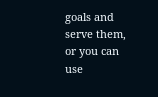goals and serve them, or you can use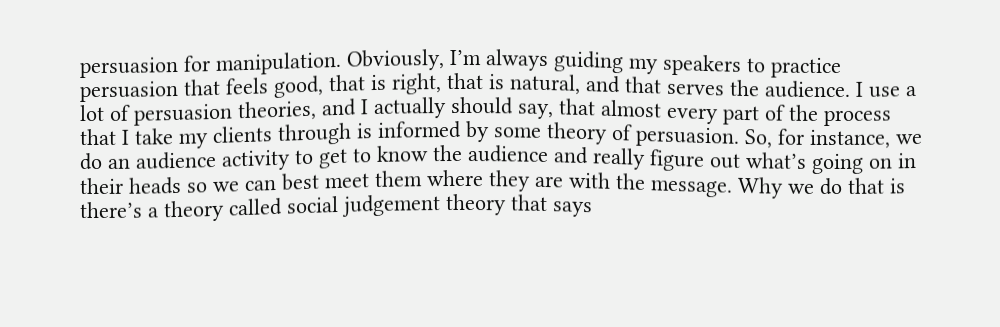persuasion for manipulation. Obviously, I’m always guiding my speakers to practice persuasion that feels good, that is right, that is natural, and that serves the audience. I use a lot of persuasion theories, and I actually should say, that almost every part of the process that I take my clients through is informed by some theory of persuasion. So, for instance, we do an audience activity to get to know the audience and really figure out what’s going on in their heads so we can best meet them where they are with the message. Why we do that is there’s a theory called social judgement theory that says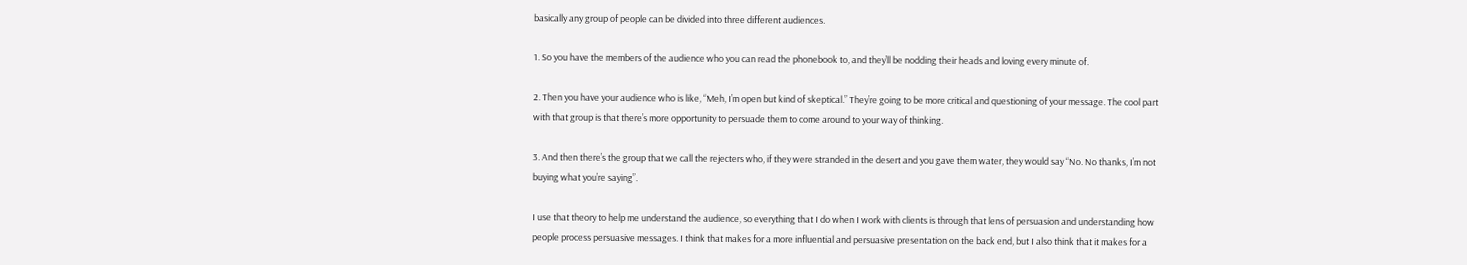basically any group of people can be divided into three different audiences.

1. So you have the members of the audience who you can read the phonebook to, and they’ll be nodding their heads and loving every minute of.

2. Then you have your audience who is like, “Meh, I’m open but kind of skeptical.” They’re going to be more critical and questioning of your message. The cool part with that group is that there’s more opportunity to persuade them to come around to your way of thinking.

3. And then there’s the group that we call the rejecters who, if they were stranded in the desert and you gave them water, they would say “No. No thanks, I’m not buying what you’re saying”.

I use that theory to help me understand the audience, so everything that I do when I work with clients is through that lens of persuasion and understanding how people process persuasive messages. I think that makes for a more influential and persuasive presentation on the back end, but I also think that it makes for a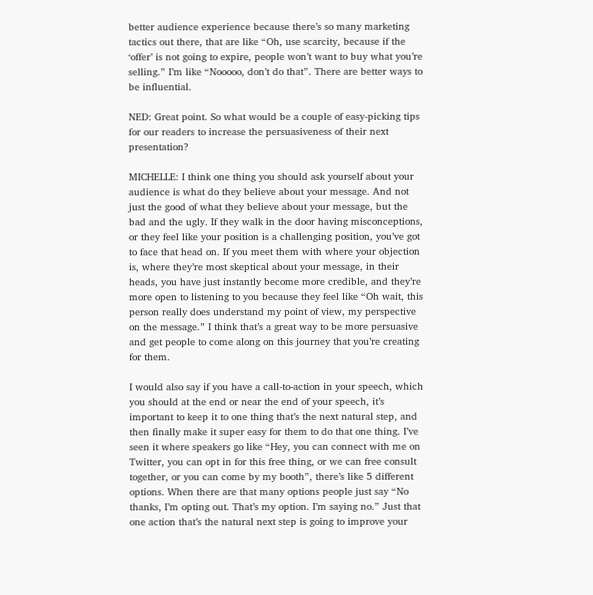better audience experience because there’s so many marketing tactics out there, that are like “Oh, use scarcity, because if the ‘offer’ is not going to expire, people won’t want to buy what you’re selling.” I’m like “Nooooo, don’t do that”. There are better ways to be influential.

NED: Great point. So what would be a couple of easy-picking tips for our readers to increase the persuasiveness of their next presentation?

MICHELLE: I think one thing you should ask yourself about your audience is what do they believe about your message. And not just the good of what they believe about your message, but the bad and the ugly. If they walk in the door having misconceptions, or they feel like your position is a challenging position, you’ve got to face that head on. If you meet them with where your objection is, where they’re most skeptical about your message, in their heads, you have just instantly become more credible, and they’re more open to listening to you because they feel like “Oh wait, this person really does understand my point of view, my perspective on the message.” I think that’s a great way to be more persuasive and get people to come along on this journey that you’re creating for them.

I would also say if you have a call-to-action in your speech, which you should at the end or near the end of your speech, it’s important to keep it to one thing that’s the next natural step, and then finally make it super easy for them to do that one thing. I’ve seen it where speakers go like “Hey, you can connect with me on Twitter, you can opt in for this free thing, or we can free consult together, or you can come by my booth”, there’s like 5 different options. When there are that many options people just say “No thanks, I’m opting out. That’s my option. I’m saying no.” Just that one action that’s the natural next step is going to improve your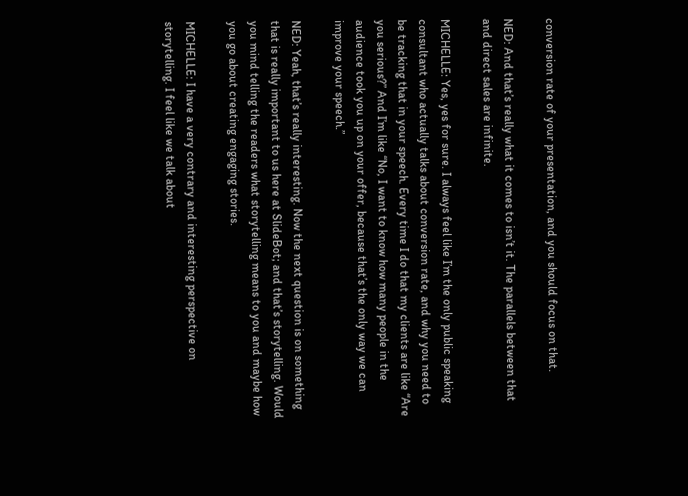conversion rate of your presentation, and you should focus on that.

NED: And that’s really what it comes to isn’t it. The parallels between that and direct sales are infinite.

MICHELLE: Yes, yes for sure. I always feel like I’m the only public speaking consultant who actually talks about conversion rate, and why you need to be tracking that in your speech. Every time I do that my clients are like “Are you serious?” And I’m like “No, I want to know how many people in the audience took you up on your offer, because that’s the only way we can improve your speech.”

NED: Yeah, that’s really interesting. Now the next question is on something that is really important to us here at SlideBot; and that’s storytelling. Would you mind telling the readers what storytelling means to you and maybe how you go about creating engaging stories.

MICHELLE: I have a very contrary and interesting perspective on storytelling. I feel like we talk about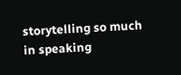storytelling so much in speaking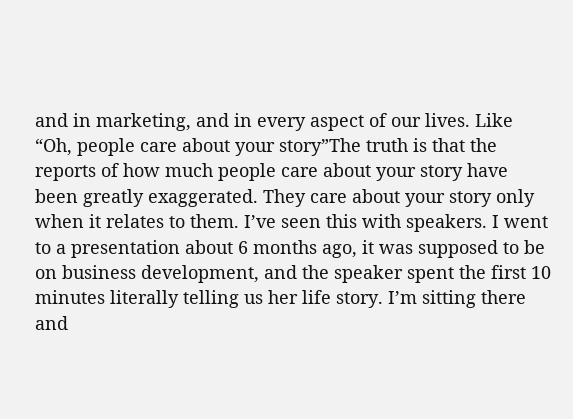and in marketing, and in every aspect of our lives. Like “Oh, people care about your story”The truth is that the reports of how much people care about your story have been greatly exaggerated. They care about your story only when it relates to them. I’ve seen this with speakers. I went to a presentation about 6 months ago, it was supposed to be on business development, and the speaker spent the first 10 minutes literally telling us her life story. I’m sitting there and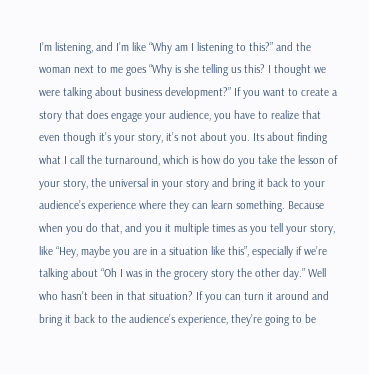I’m listening, and I’m like “Why am I listening to this?” and the woman next to me goes “Why is she telling us this? I thought we were talking about business development?” If you want to create a story that does engage your audience, you have to realize that even though it’s your story, it’s not about you. Its about finding what I call the turnaround, which is how do you take the lesson of your story, the universal in your story and bring it back to your audience’s experience where they can learn something. Because when you do that, and you it multiple times as you tell your story, like “Hey, maybe you are in a situation like this”, especially if we’re talking about “Oh I was in the grocery story the other day.” Well who hasn’t been in that situation? If you can turn it around and bring it back to the audience’s experience, they’re going to be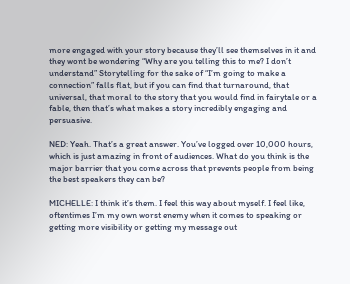more engaged with your story because they’ll see themselves in it and they wont be wondering “Why are you telling this to me? I don’t understand” Storytelling for the sake of “I’m going to make a connection” falls flat, but if you can find that turnaround, that universal, that moral to the story that you would find in fairytale or a fable, then that’s what makes a story incredibly engaging and persuasive.

NED: Yeah. That’s a great answer. You’ve logged over 10,000 hours, which is just amazing in front of audiences. What do you think is the major barrier that you come across that prevents people from being the best speakers they can be?

MICHELLE: I think it’s them. I feel this way about myself. I feel like, oftentimes I’m my own worst enemy when it comes to speaking or getting more visibility or getting my message out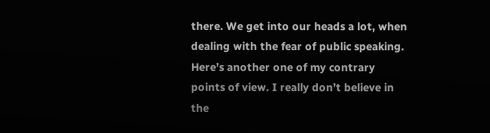there. We get into our heads a lot, when dealing with the fear of public speaking. Here’s another one of my contrary points of view. I really don’t believe in the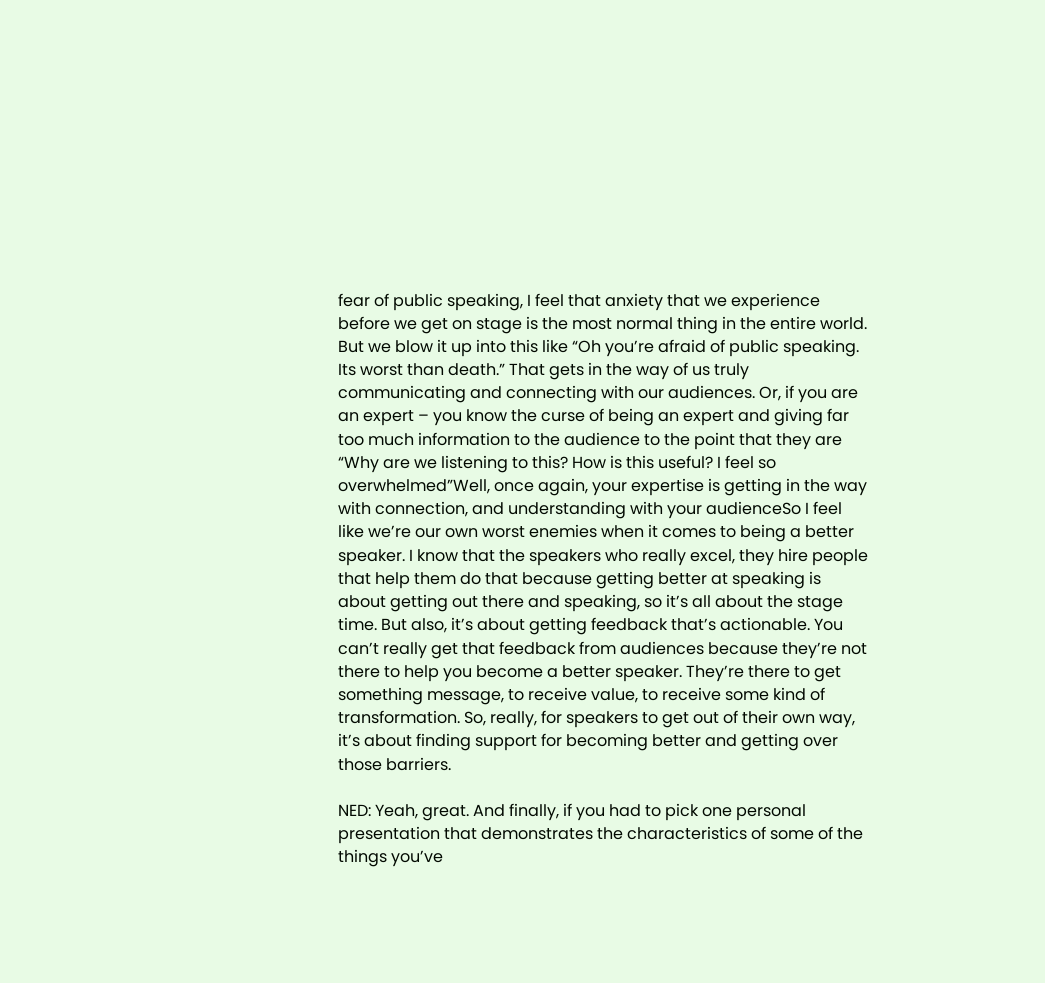fear of public speaking, I feel that anxiety that we experience before we get on stage is the most normal thing in the entire world. But we blow it up into this like “Oh you’re afraid of public speaking. Its worst than death.” That gets in the way of us truly communicating and connecting with our audiences. Or, if you are an expert – you know the curse of being an expert and giving far too much information to the audience to the point that they are “Why are we listening to this? How is this useful? I feel so overwhelmed”Well, once again, your expertise is getting in the way with connection, and understanding with your audienceSo I feel like we’re our own worst enemies when it comes to being a better speaker. I know that the speakers who really excel, they hire people that help them do that because getting better at speaking is about getting out there and speaking, so it’s all about the stage time. But also, it’s about getting feedback that’s actionable. You can’t really get that feedback from audiences because they’re not there to help you become a better speaker. They’re there to get something message, to receive value, to receive some kind of transformation. So, really, for speakers to get out of their own way, it’s about finding support for becoming better and getting over those barriers.

NED: Yeah, great. And finally, if you had to pick one personal presentation that demonstrates the characteristics of some of the things you’ve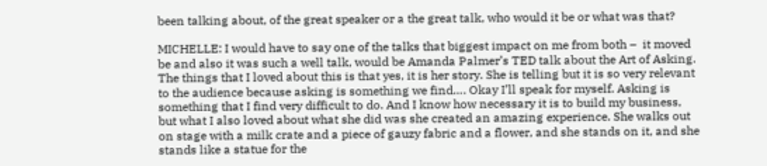been talking about, of the great speaker or a the great talk, who would it be or what was that?

MICHELLE: I would have to say one of the talks that biggest impact on me from both –  it moved be and also it was such a well talk, would be Amanda Palmer’s TED talk about the Art of Asking. The things that I loved about this is that yes, it is her story. She is telling but it is so very relevant to the audience because asking is something we find…. Okay I’ll speak for myself. Asking is something that I find very difficult to do. And I know how necessary it is to build my business, but what I also loved about what she did was she created an amazing experience. She walks out on stage with a milk crate and a piece of gauzy fabric and a flower, and she stands on it, and she stands like a statue for the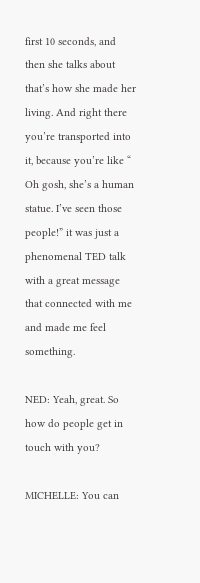first 10 seconds, and then she talks about that’s how she made her living. And right there you’re transported into it, because you’re like “ Oh gosh, she’s a human statue. I’ve seen those people!” it was just a phenomenal TED talk with a great message that connected with me and made me feel something.

NED: Yeah, great. So how do people get in touch with you?

MICHELLE: You can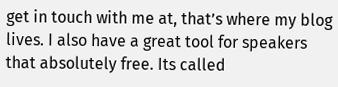get in touch with me at, that’s where my blog lives. I also have a great tool for speakers that absolutely free. Its called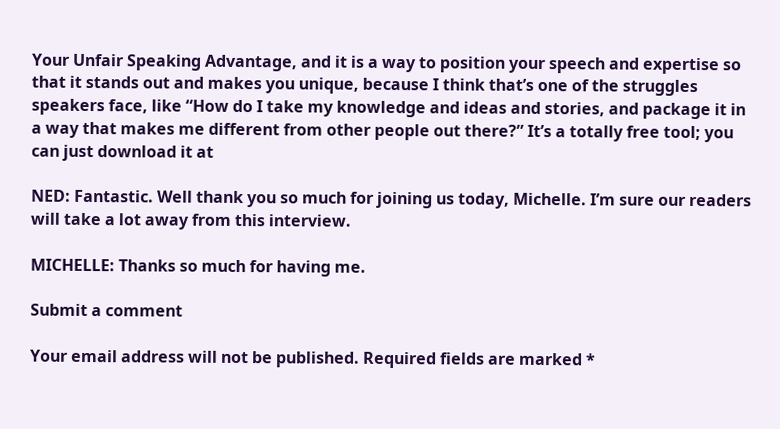Your Unfair Speaking Advantage, and it is a way to position your speech and expertise so that it stands out and makes you unique, because I think that’s one of the struggles speakers face, like “How do I take my knowledge and ideas and stories, and package it in a way that makes me different from other people out there?” It’s a totally free tool; you can just download it at

NED: Fantastic. Well thank you so much for joining us today, Michelle. I’m sure our readers will take a lot away from this interview.

MICHELLE: Thanks so much for having me.

Submit a comment

Your email address will not be published. Required fields are marked *